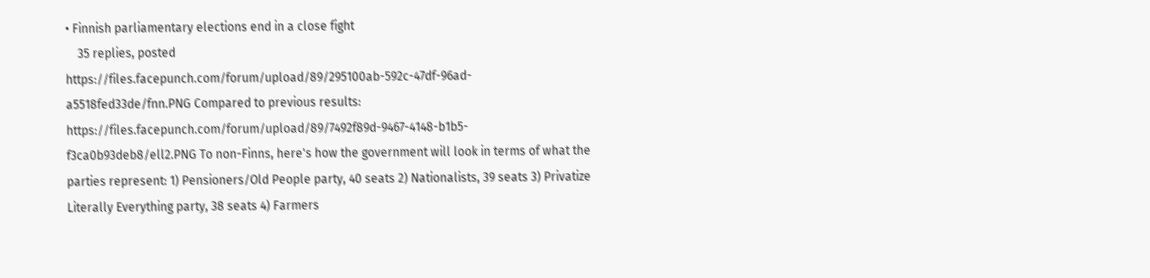• Finnish parliamentary elections end in a close fight
    35 replies, posted
https://files.facepunch.com/forum/upload/89/295100ab-592c-47df-96ad-a5518fed33de/fnn.PNG Compared to previous results: https://files.facepunch.com/forum/upload/89/7492f89d-9467-4148-b1b5-f3ca0b93deb8/ell2.PNG To non-Finns, here's how the government will look in terms of what the parties represent: 1) Pensioners/Old People party, 40 seats 2) Nationalists, 39 seats 3) Privatize Literally Everything party, 38 seats 4) Farmers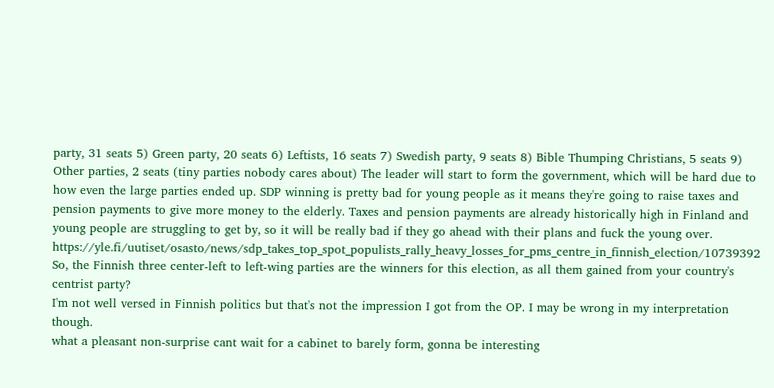party, 31 seats 5) Green party, 20 seats 6) Leftists, 16 seats 7) Swedish party, 9 seats 8) Bible Thumping Christians, 5 seats 9) Other parties, 2 seats (tiny parties nobody cares about) The leader will start to form the government, which will be hard due to how even the large parties ended up. SDP winning is pretty bad for young people as it means they're going to raise taxes and pension payments to give more money to the elderly. Taxes and pension payments are already historically high in Finland and young people are struggling to get by, so it will be really bad if they go ahead with their plans and fuck the young over. https://yle.fi/uutiset/osasto/news/sdp_takes_top_spot_populists_rally_heavy_losses_for_pms_centre_in_finnish_election/10739392
So, the Finnish three center-left to left-wing parties are the winners for this election, as all them gained from your country's centrist party?
I'm not well versed in Finnish politics but that's not the impression I got from the OP. I may be wrong in my interpretation though.
what a pleasant non-surprise cant wait for a cabinet to barely form, gonna be interesting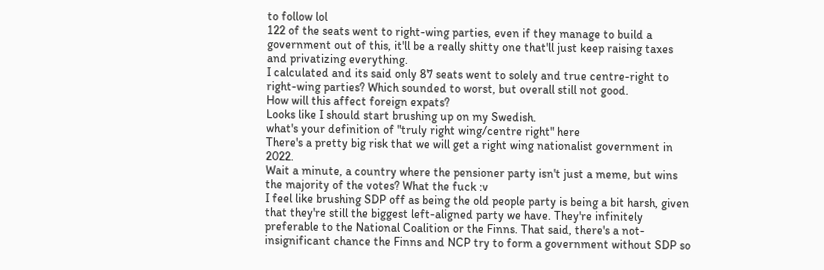to follow lol
122 of the seats went to right-wing parties, even if they manage to build a government out of this, it'll be a really shitty one that'll just keep raising taxes and privatizing everything.
I calculated and its said only 87 seats went to solely and true centre-right to right-wing parties? Which sounded to worst, but overall still not good.
How will this affect foreign expats?
Looks like I should start brushing up on my Swedish.
what's your definition of "truly right wing/centre right" here
There's a pretty big risk that we will get a right wing nationalist government in 2022.
Wait a minute, a country where the pensioner party isn't just a meme, but wins the majority of the votes? What the fuck :v
I feel like brushing SDP off as being the old people party is being a bit harsh, given that they're still the biggest left-aligned party we have. They're infinitely preferable to the National Coalition or the Finns. That said, there's a not-insignificant chance the Finns and NCP try to form a government without SDP so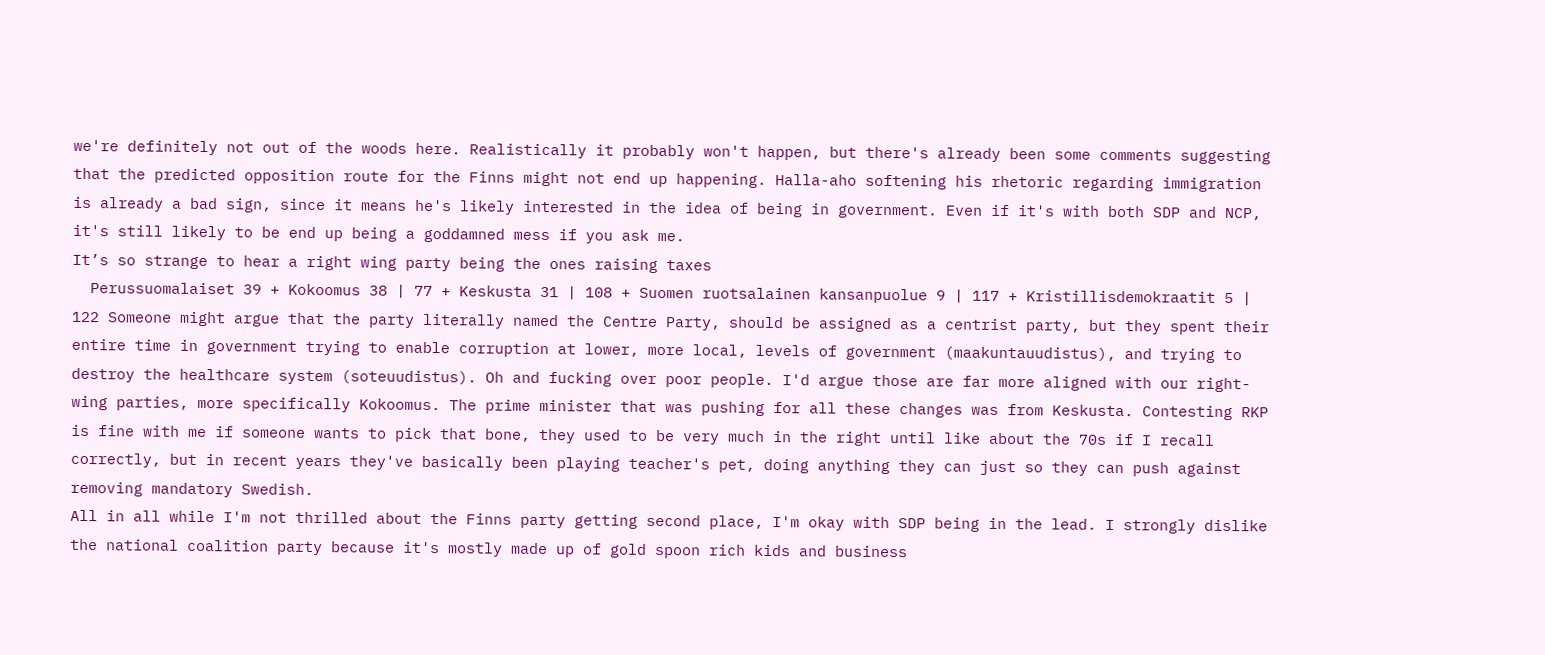we're definitely not out of the woods here. Realistically it probably won't happen, but there's already been some comments suggesting that the predicted opposition route for the Finns might not end up happening. Halla-aho softening his rhetoric regarding immigration is already a bad sign, since it means he's likely interested in the idea of being in government. Even if it's with both SDP and NCP, it's still likely to be end up being a goddamned mess if you ask me.
It’s so strange to hear a right wing party being the ones raising taxes
  Perussuomalaiset 39 + Kokoomus 38 | 77 + Keskusta 31 | 108 + Suomen ruotsalainen kansanpuolue 9 | 117 + Kristillisdemokraatit 5 | 122 Someone might argue that the party literally named the Centre Party, should be assigned as a centrist party, but they spent their entire time in government trying to enable corruption at lower, more local, levels of government (maakuntauudistus), and trying to destroy the healthcare system (soteuudistus). Oh and fucking over poor people. I'd argue those are far more aligned with our right-wing parties, more specifically Kokoomus. The prime minister that was pushing for all these changes was from Keskusta. Contesting RKP is fine with me if someone wants to pick that bone, they used to be very much in the right until like about the 70s if I recall correctly, but in recent years they've basically been playing teacher's pet, doing anything they can just so they can push against removing mandatory Swedish.
All in all while I'm not thrilled about the Finns party getting second place, I'm okay with SDP being in the lead. I strongly dislike the national coalition party because it's mostly made up of gold spoon rich kids and business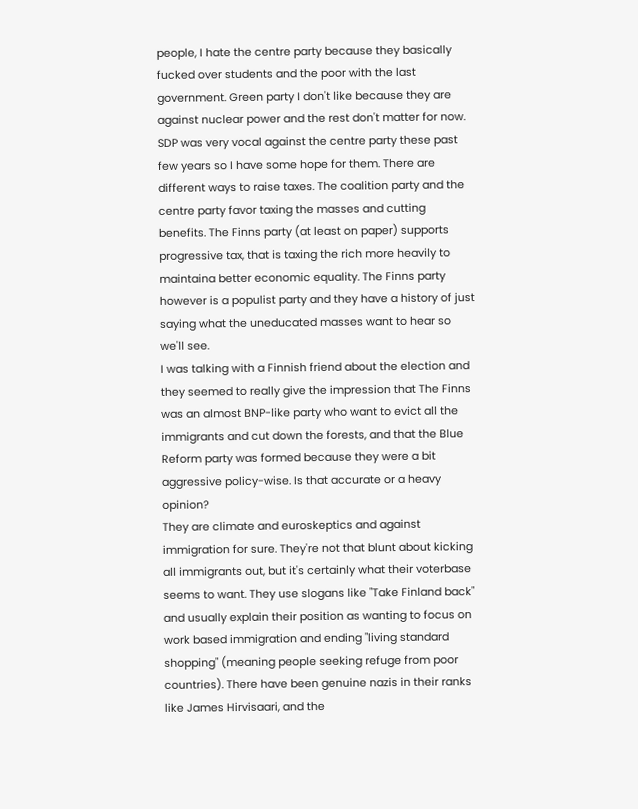people, I hate the centre party because they basically fucked over students and the poor with the last government. Green party I don't like because they are against nuclear power and the rest don't matter for now. SDP was very vocal against the centre party these past few years so I have some hope for them. There are different ways to raise taxes. The coalition party and the centre party favor taxing the masses and cutting benefits. The Finns party (at least on paper) supports progressive tax, that is taxing the rich more heavily to maintaina better economic equality. The Finns party however is a populist party and they have a history of just saying what the uneducated masses want to hear so we'll see.
I was talking with a Finnish friend about the election and they seemed to really give the impression that The Finns was an almost BNP-like party who want to evict all the immigrants and cut down the forests, and that the Blue Reform party was formed because they were a bit aggressive policy-wise. Is that accurate or a heavy opinion?
They are climate and euroskeptics and against immigration for sure. They're not that blunt about kicking all immigrants out, but it's certainly what their voterbase seems to want. They use slogans like "Take Finland back" and usually explain their position as wanting to focus on work based immigration and ending "living standard shopping" (meaning people seeking refuge from poor countries). There have been genuine nazis in their ranks like James Hirvisaari, and the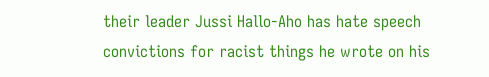their leader Jussi Hallo-Aho has hate speech convictions for racist things he wrote on his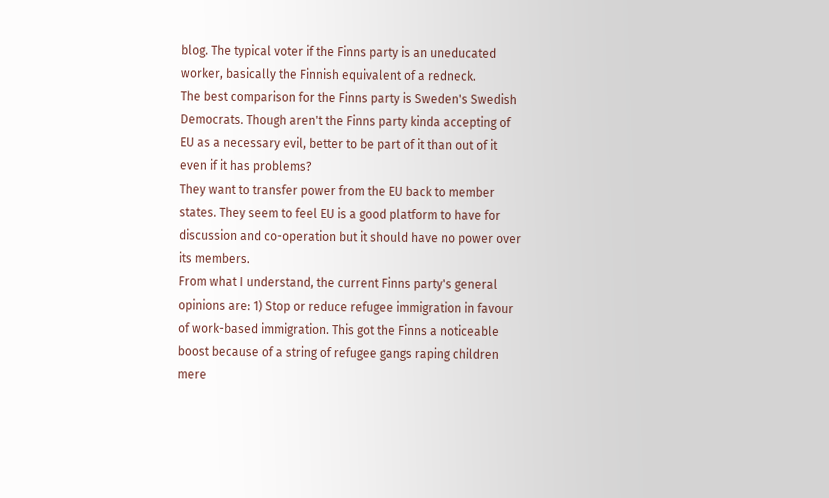blog. The typical voter if the Finns party is an uneducated worker, basically the Finnish equivalent of a redneck.
The best comparison for the Finns party is Sweden's Swedish Democrats. Though aren't the Finns party kinda accepting of EU as a necessary evil, better to be part of it than out of it even if it has problems?
They want to transfer power from the EU back to member states. They seem to feel EU is a good platform to have for discussion and co-operation but it should have no power over its members.
From what I understand, the current Finns party's general opinions are: 1) Stop or reduce refugee immigration in favour of work-based immigration. This got the Finns a noticeable boost because of a string of refugee gangs raping children mere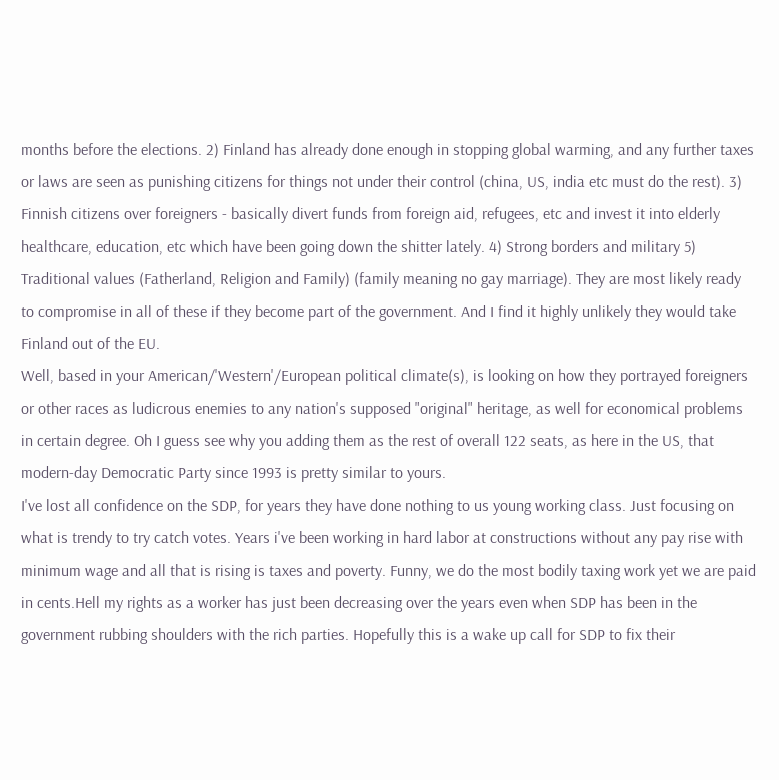months before the elections. 2) Finland has already done enough in stopping global warming, and any further taxes or laws are seen as punishing citizens for things not under their control (china, US, india etc must do the rest). 3) Finnish citizens over foreigners - basically divert funds from foreign aid, refugees, etc and invest it into elderly healthcare, education, etc which have been going down the shitter lately. 4) Strong borders and military 5) Traditional values (Fatherland, Religion and Family) (family meaning no gay marriage). They are most likely ready to compromise in all of these if they become part of the government. And I find it highly unlikely they would take Finland out of the EU.
Well, based in your American/'Western'/European political climate(s), is looking on how they portrayed foreigners or other races as ludicrous enemies to any nation's supposed "original" heritage, as well for economical problems in certain degree. Oh I guess see why you adding them as the rest of overall 122 seats, as here in the US, that modern-day Democratic Party since 1993 is pretty similar to yours.
I've lost all confidence on the SDP, for years they have done nothing to us young working class. Just focusing on what is trendy to try catch votes. Years i've been working in hard labor at constructions without any pay rise with minimum wage and all that is rising is taxes and poverty. Funny, we do the most bodily taxing work yet we are paid in cents.Hell my rights as a worker has just been decreasing over the years even when SDP has been in the government rubbing shoulders with the rich parties. Hopefully this is a wake up call for SDP to fix their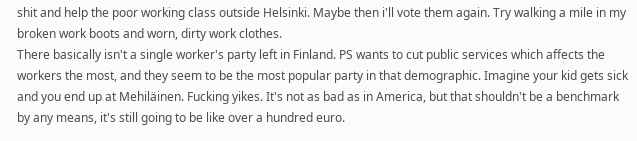shit and help the poor working class outside Helsinki. Maybe then i'll vote them again. Try walking a mile in my broken work boots and worn, dirty work clothes.
There basically isn't a single worker's party left in Finland. PS wants to cut public services which affects the workers the most, and they seem to be the most popular party in that demographic. Imagine your kid gets sick and you end up at Mehiläinen. Fucking yikes. It's not as bad as in America, but that shouldn't be a benchmark by any means, it's still going to be like over a hundred euro.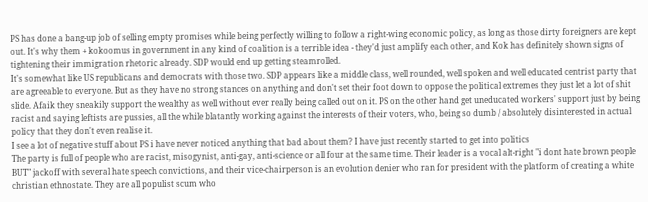PS has done a bang-up job of selling empty promises while being perfectly willing to follow a right-wing economic policy, as long as those dirty foreigners are kept out. It's why them + kokoomus in government in any kind of coalition is a terrible idea - they'd just amplify each other, and Kok has definitely shown signs of tightening their immigration rhetoric already. SDP would end up getting steamrolled.
It's somewhat like US republicans and democrats with those two. SDP appears like a middle class, well rounded, well spoken and well educated centrist party that are agreeable to everyone. But as they have no strong stances on anything and don't set their foot down to oppose the political extremes they just let a lot of shit slide. Afaik they sneakily support the wealthy as well without ever really being called out on it. PS on the other hand get uneducated workers' support just by being racist and saying leftists are pussies, all the while blatantly working against the interests of their voters, who, being so dumb / absolutely disinterested in actual policy that they don't even realise it.
I see a lot of negative stuff about PS i have never noticed anything that bad about them? I have just recently started to get into politics
The party is full of people who are racist, misogynist, anti-gay, anti-science or all four at the same time. Their leader is a vocal alt-right "i dont hate brown people BUT" jackoff with several hate speech convictions, and their vice-chairperson is an evolution denier who ran for president with the platform of creating a white christian ethnostate. They are all populist scum who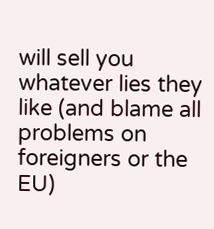will sell you whatever lies they like (and blame all problems on foreigners or the EU)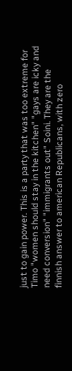just to gain power. This is a party that was too extreme for Timo "women should stay in the kitchen" "gays are icky and need conversion" "immigrants out" Soini. They are the finnish answer to american Republicans, with zero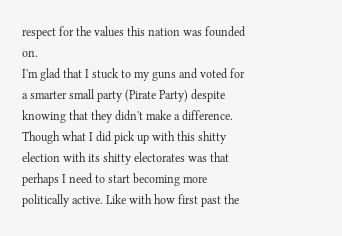respect for the values this nation was founded on.
I'm glad that I stuck to my guns and voted for a smarter small party (Pirate Party) despite knowing that they didn't make a difference. Though what I did pick up with this shitty election with its shitty electorates was that perhaps I need to start becoming more politically active. Like with how first past the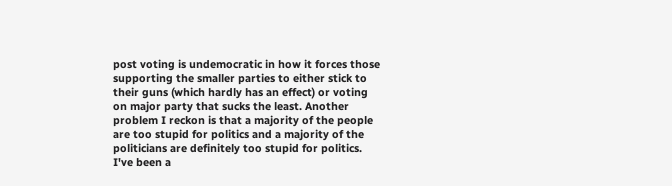post voting is undemocratic in how it forces those supporting the smaller parties to either stick to their guns (which hardly has an effect) or voting on major party that sucks the least. Another problem I reckon is that a majority of the people are too stupid for politics and a majority of the politicians are definitely too stupid for politics.
I've been a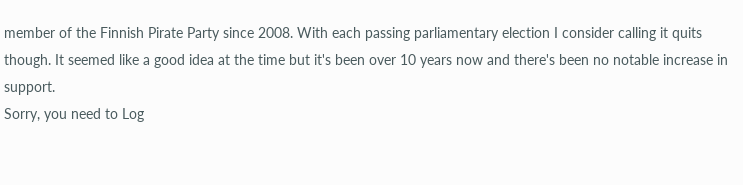member of the Finnish Pirate Party since 2008. With each passing parliamentary election I consider calling it quits though. It seemed like a good idea at the time but it's been over 10 years now and there's been no notable increase in support.
Sorry, you need to Log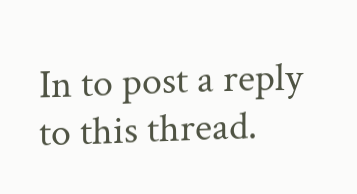In to post a reply to this thread.